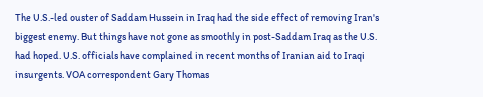The U.S.-led ouster of Saddam Hussein in Iraq had the side effect of removing Iran's biggest enemy. But things have not gone as smoothly in post-Saddam Iraq as the U.S. had hoped. U.S. officials have complained in recent months of Iranian aid to Iraqi insurgents. VOA correspondent Gary Thomas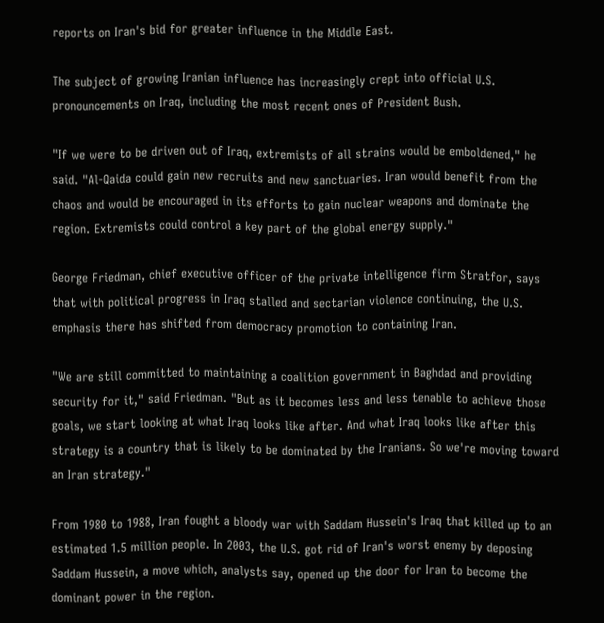reports on Iran's bid for greater influence in the Middle East.

The subject of growing Iranian influence has increasingly crept into official U.S. pronouncements on Iraq, including the most recent ones of President Bush.

"If we were to be driven out of Iraq, extremists of all strains would be emboldened," he said. "Al-Qaida could gain new recruits and new sanctuaries. Iran would benefit from the chaos and would be encouraged in its efforts to gain nuclear weapons and dominate the region. Extremists could control a key part of the global energy supply."

George Friedman, chief executive officer of the private intelligence firm Stratfor, says that with political progress in Iraq stalled and sectarian violence continuing, the U.S. emphasis there has shifted from democracy promotion to containing Iran.

"We are still committed to maintaining a coalition government in Baghdad and providing security for it," said Friedman. "But as it becomes less and less tenable to achieve those goals, we start looking at what Iraq looks like after. And what Iraq looks like after this strategy is a country that is likely to be dominated by the Iranians. So we're moving toward an Iran strategy."

From 1980 to 1988, Iran fought a bloody war with Saddam Hussein's Iraq that killed up to an estimated 1.5 million people. In 2003, the U.S. got rid of Iran's worst enemy by deposing Saddam Hussein, a move which, analysts say, opened up the door for Iran to become the dominant power in the region.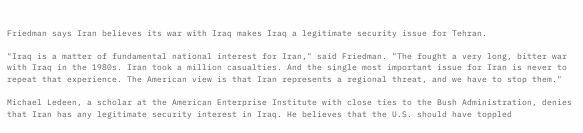Friedman says Iran believes its war with Iraq makes Iraq a legitimate security issue for Tehran.

"Iraq is a matter of fundamental national interest for Iran," said Friedman. "The fought a very long, bitter war with Iraq in the 1980s. Iran took a million casualties. And the single most important issue for Iran is never to repeat that experience. The American view is that Iran represents a regional threat, and we have to stop them."

Michael Ledeen, a scholar at the American Enterprise Institute with close ties to the Bush Administration, denies that Iran has any legitimate security interest in Iraq. He believes that the U.S. should have toppled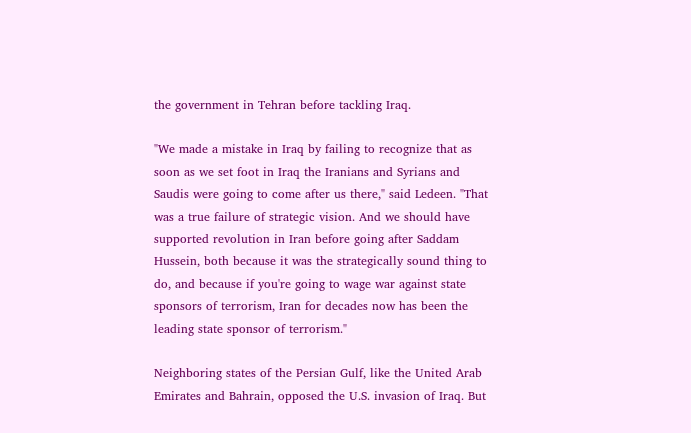the government in Tehran before tackling Iraq.

"We made a mistake in Iraq by failing to recognize that as soon as we set foot in Iraq the Iranians and Syrians and Saudis were going to come after us there," said Ledeen. "That was a true failure of strategic vision. And we should have supported revolution in Iran before going after Saddam Hussein, both because it was the strategically sound thing to do, and because if you're going to wage war against state sponsors of terrorism, Iran for decades now has been the leading state sponsor of terrorism."

Neighboring states of the Persian Gulf, like the United Arab Emirates and Bahrain, opposed the U.S. invasion of Iraq. But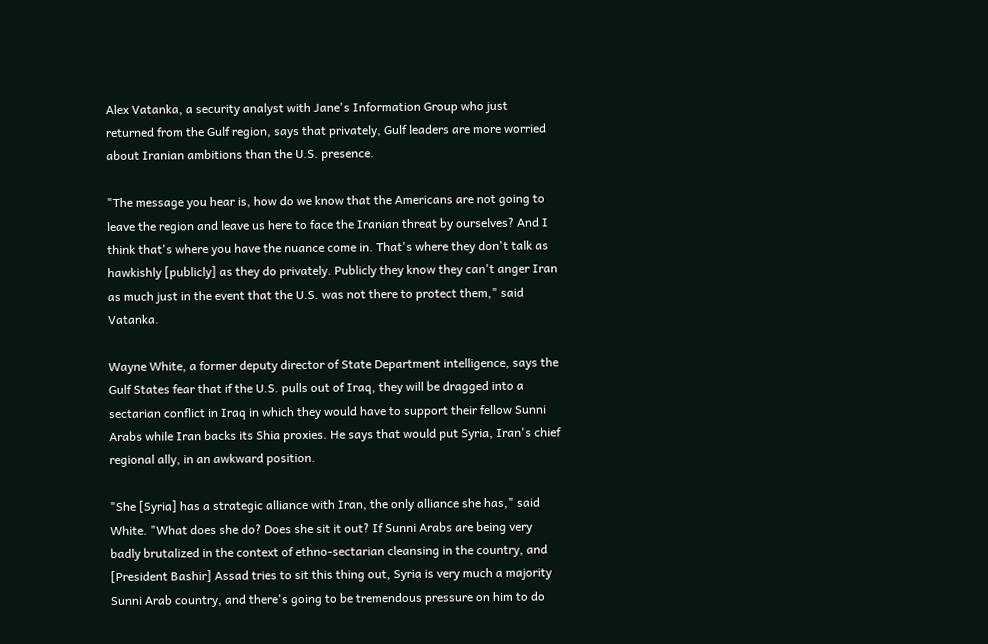Alex Vatanka, a security analyst with Jane's Information Group who just returned from the Gulf region, says that privately, Gulf leaders are more worried about Iranian ambitions than the U.S. presence.

"The message you hear is, how do we know that the Americans are not going to leave the region and leave us here to face the Iranian threat by ourselves? And I think that's where you have the nuance come in. That's where they don't talk as hawkishly [publicly] as they do privately. Publicly they know they can't anger Iran as much just in the event that the U.S. was not there to protect them," said Vatanka.

Wayne White, a former deputy director of State Department intelligence, says the Gulf States fear that if the U.S. pulls out of Iraq, they will be dragged into a sectarian conflict in Iraq in which they would have to support their fellow Sunni Arabs while Iran backs its Shia proxies. He says that would put Syria, Iran's chief regional ally, in an awkward position.

"She [Syria] has a strategic alliance with Iran, the only alliance she has," said White. "What does she do? Does she sit it out? If Sunni Arabs are being very badly brutalized in the context of ethno-sectarian cleansing in the country, and [President Bashir] Assad tries to sit this thing out, Syria is very much a majority Sunni Arab country, and there's going to be tremendous pressure on him to do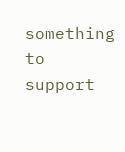something to support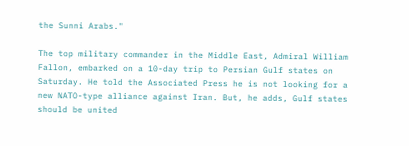the Sunni Arabs."

The top military commander in the Middle East, Admiral William Fallon, embarked on a 10-day trip to Persian Gulf states on Saturday. He told the Associated Press he is not looking for a new NATO-type alliance against Iran. But, he adds, Gulf states should be united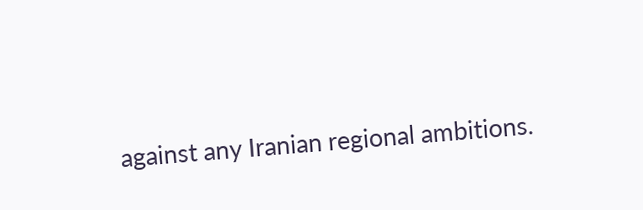against any Iranian regional ambitions.